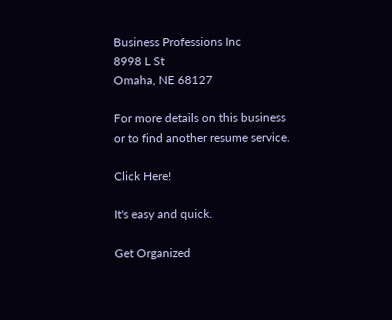Business Professions Inc
8998 L St
Omaha, NE 68127

For more details on this business
or to find another resume service.

Click Here!

It's easy and quick.

Get Organized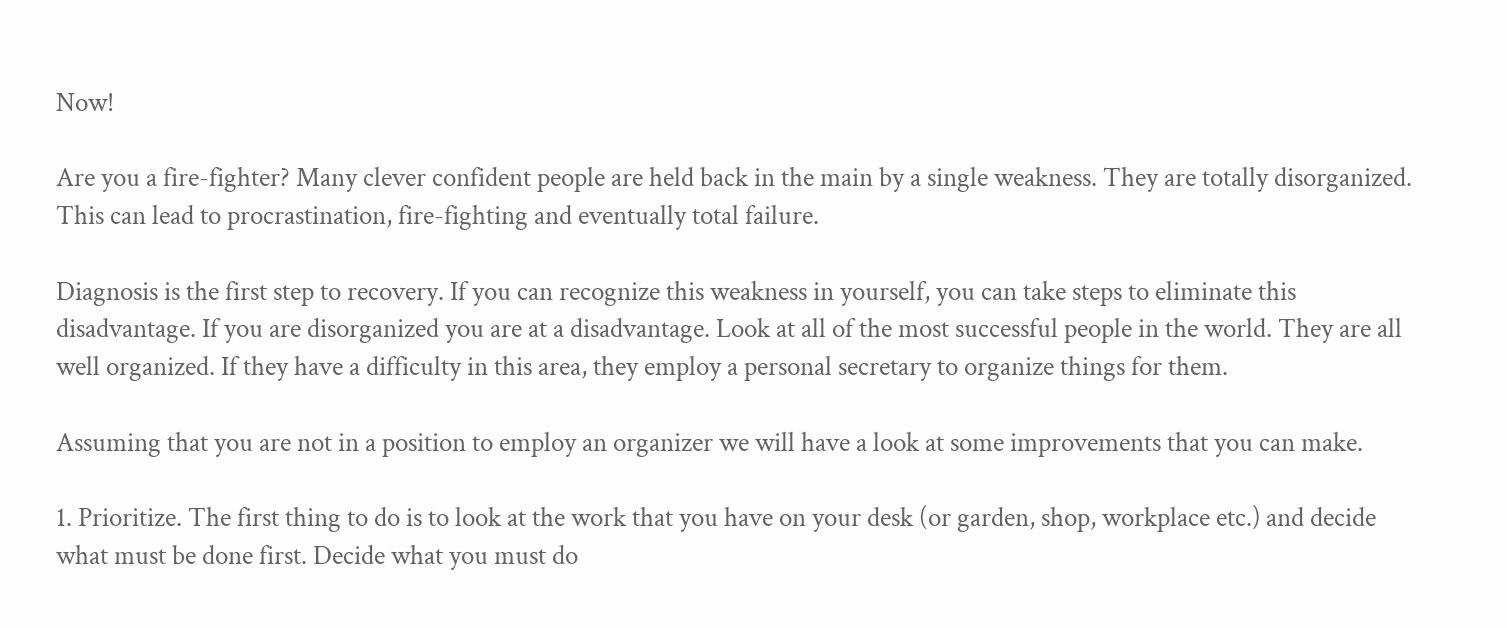Now!

Are you a fire-fighter? Many clever confident people are held back in the main by a single weakness. They are totally disorganized. This can lead to procrastination, fire-fighting and eventually total failure.

Diagnosis is the first step to recovery. If you can recognize this weakness in yourself, you can take steps to eliminate this disadvantage. If you are disorganized you are at a disadvantage. Look at all of the most successful people in the world. They are all well organized. If they have a difficulty in this area, they employ a personal secretary to organize things for them.

Assuming that you are not in a position to employ an organizer we will have a look at some improvements that you can make.

1. Prioritize. The first thing to do is to look at the work that you have on your desk (or garden, shop, workplace etc.) and decide what must be done first. Decide what you must do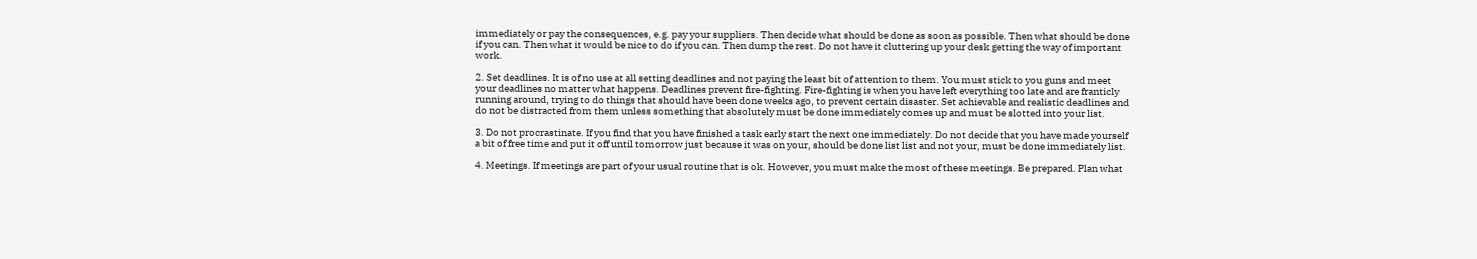immediately or pay the consequences, e.g. pay your suppliers. Then decide what should be done as soon as possible. Then what should be done if you can. Then what it would be nice to do if you can. Then dump the rest. Do not have it cluttering up your desk getting the way of important work.

2. Set deadlines. It is of no use at all setting deadlines and not paying the least bit of attention to them. You must stick to you guns and meet your deadlines no matter what happens. Deadlines prevent fire-fighting. Fire-fighting is when you have left everything too late and are franticly running around, trying to do things that should have been done weeks ago, to prevent certain disaster. Set achievable and realistic deadlines and do not be distracted from them unless something that absolutely must be done immediately comes up and must be slotted into your list.

3. Do not procrastinate. If you find that you have finished a task early start the next one immediately. Do not decide that you have made yourself a bit of free time and put it off until tomorrow just because it was on your, should be done list list and not your, must be done immediately list.

4. Meetings. If meetings are part of your usual routine that is ok. However, you must make the most of these meetings. Be prepared. Plan what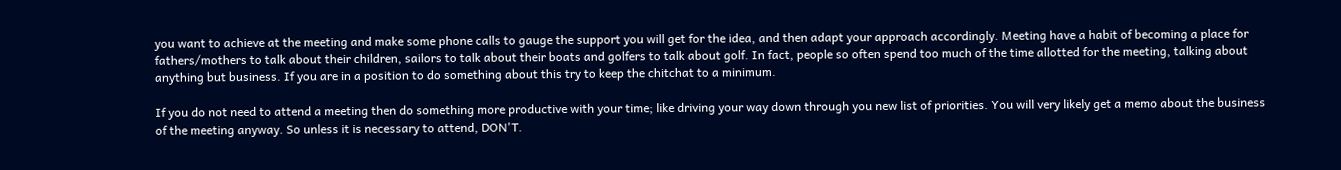you want to achieve at the meeting and make some phone calls to gauge the support you will get for the idea, and then adapt your approach accordingly. Meeting have a habit of becoming a place for fathers/mothers to talk about their children, sailors to talk about their boats and golfers to talk about golf. In fact, people so often spend too much of the time allotted for the meeting, talking about anything but business. If you are in a position to do something about this try to keep the chitchat to a minimum.

If you do not need to attend a meeting then do something more productive with your time; like driving your way down through you new list of priorities. You will very likely get a memo about the business of the meeting anyway. So unless it is necessary to attend, DON'T.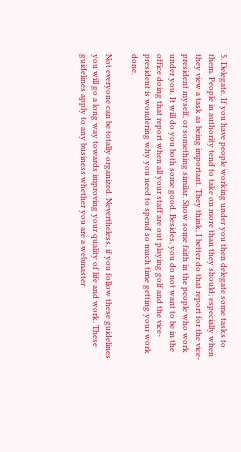5. Delegate. If you have people working under you then delegate some tasks to them. People in authority tend to take on more than they should; especially when they view a task as being important. They think, I better do that report for the vice-president myself, or something similar. Show some faith in the people who work under you. It will do you both some good. Besides, you do not want to be in the office doing that report when all your staff are out playing golf and the vice-president is wondering why you need to spend so much time getting your work done.

Not everyone can be totally organized. Nevertheless, if you follow these guidelines you will go a long way towards improving your quality of life and work. These guidelines apply to any business whether you are a webmaster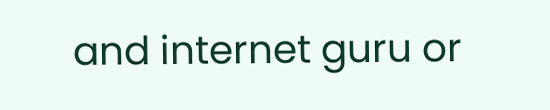and internet guru or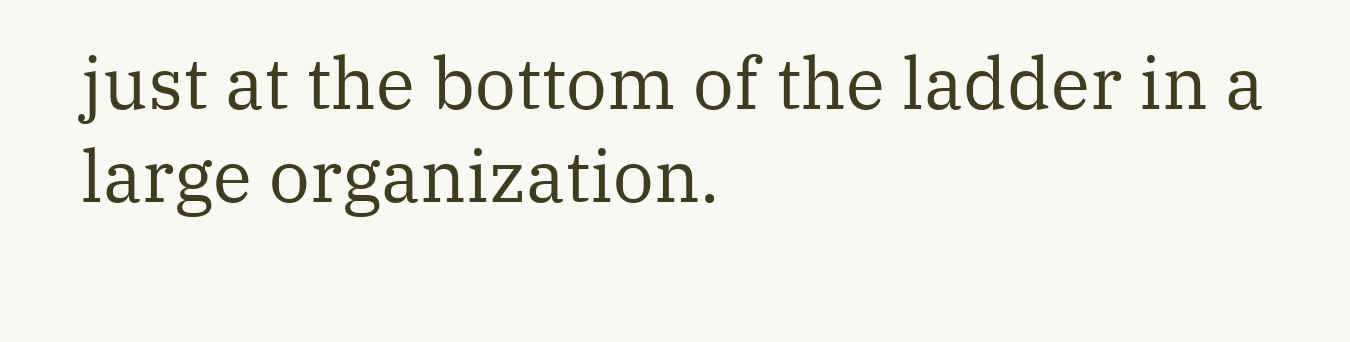just at the bottom of the ladder in a large organization.